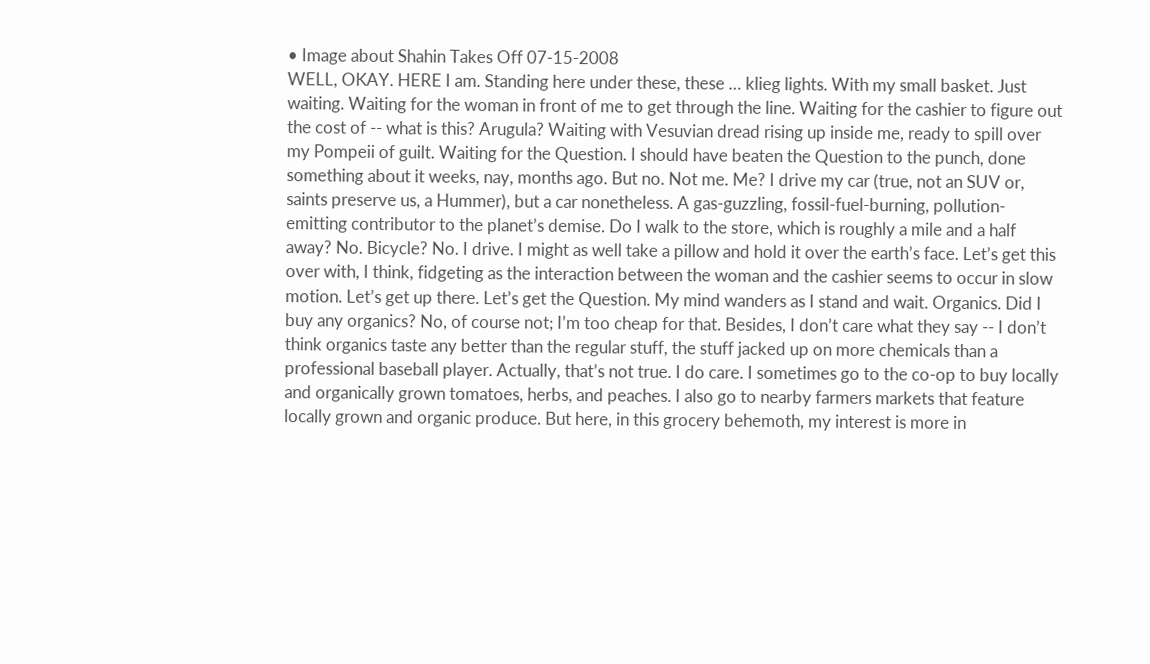• Image about Shahin Takes Off 07-15-2008
WELL, OKAY. HERE I am. Standing here under these, these … klieg lights. With my small basket. Just waiting. Waiting for the woman in front of me to get through the line. Waiting for the cashier to figure out the cost of -- what is this? Arugula? Waiting with Vesuvian dread rising up inside me, ready to spill over my Pompeii of guilt. Waiting for the Question. I should have beaten the Question to the punch, done something about it weeks, nay, months ago. But no. Not me. Me? I drive my car (true, not an SUV or, saints preserve us, a Hummer), but a car nonetheless. A gas-guzzling, fossil-fuel-burning, pollution-emitting contributor to the planet’s demise. Do I walk to the store, which is roughly a mile and a half away? No. Bicycle? No. I drive. I might as well take a pillow and hold it over the earth’s face. Let’s get this over with, I think, fidgeting as the interaction between the woman and the cashier seems to occur in slow motion. Let’s get up there. Let’s get the Question. My mind wanders as I stand and wait. Organics. Did I buy any organics? No, of course not; I’m too cheap for that. Besides, I don’t care what they say -- I don’t think organics taste any better than the regular stuff, the stuff jacked up on more chemicals than a professional baseball player. Actually, that’s not true. I do care. I sometimes go to the co-op to buy locally and organically grown tomatoes, herbs, and peaches. I also go to nearby farmers markets that feature locally grown and organic produce. But here, in this grocery behemoth, my interest is more in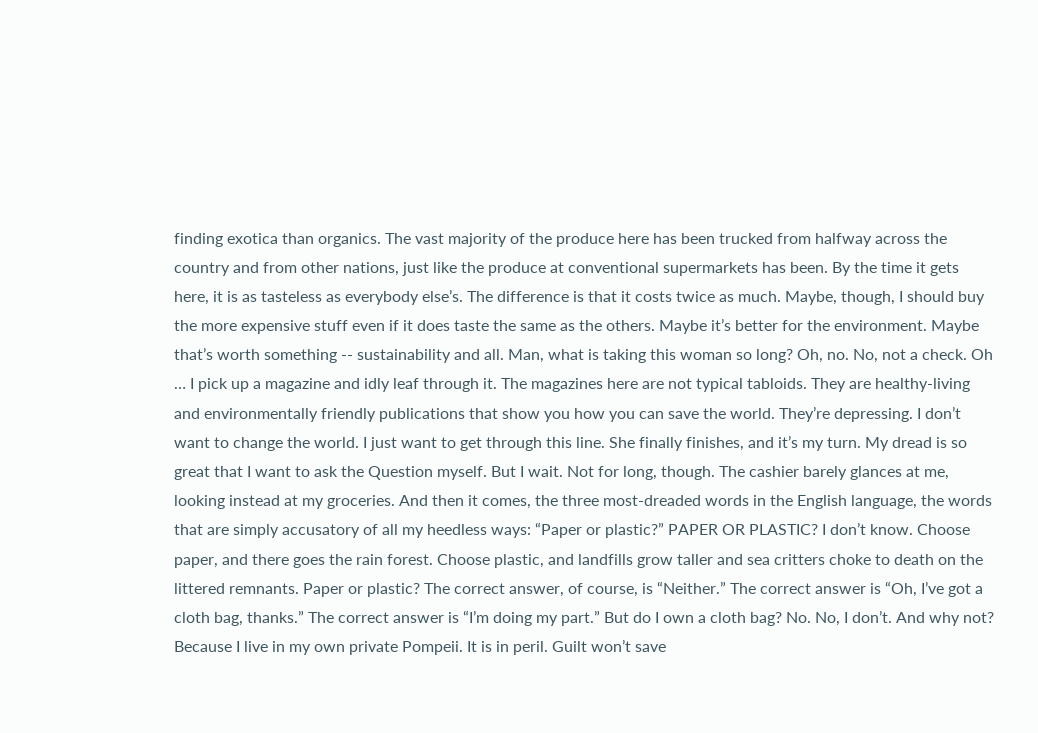finding exotica than organics. The vast majority of the produce here has been trucked from halfway across the country and from other nations, just like the produce at conventional supermarkets has been. By the time it gets here, it is as tasteless as everybody else’s. The difference is that it costs twice as much. Maybe, though, I should buy the more expensive stuff even if it does taste the same as the others. Maybe it’s better for the environment. Maybe that’s worth something -- sustainability and all. Man, what is taking this woman so long? Oh, no. No, not a check. Oh … I pick up a magazine and idly leaf through it. The magazines here are not typical tabloids. They are healthy-living and environmentally friendly publications that show you how you can save the world. They’re depressing. I don’t want to change the world. I just want to get through this line. She finally finishes, and it’s my turn. My dread is so great that I want to ask the Question myself. But I wait. Not for long, though. The cashier barely glances at me, looking instead at my groceries. And then it comes, the three most-dreaded words in the English language, the words that are simply accusatory of all my heedless ways: “Paper or plastic?” PAPER OR PLASTIC? I don’t know. Choose paper, and there goes the rain forest. Choose plastic, and landfills grow taller and sea critters choke to death on the littered remnants. Paper or plastic? The correct answer, of course, is “Neither.” The correct answer is “Oh, I’ve got a cloth bag, thanks.” The correct answer is “I’m doing my part.” But do I own a cloth bag? No. No, I don’t. And why not? Because I live in my own private Pompeii. It is in peril. Guilt won’t save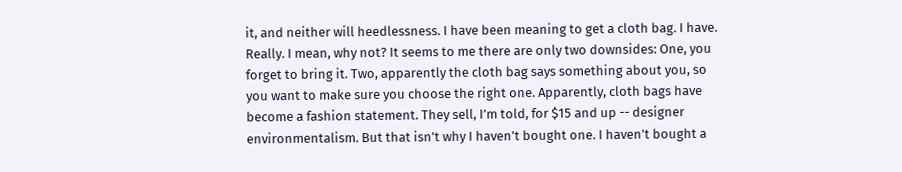it, and neither will heedlessness. I have been meaning to get a cloth bag. I have. Really. I mean, why not? It seems to me there are only two downsides: One, you forget to bring it. Two, apparently the cloth bag says something about you, so you want to make sure you choose the right one. Apparently, cloth bags have become a fashion statement. They sell, I’m told, for $15 and up -- designer environmentalism. But that isn’t why I haven’t bought one. I haven’t bought a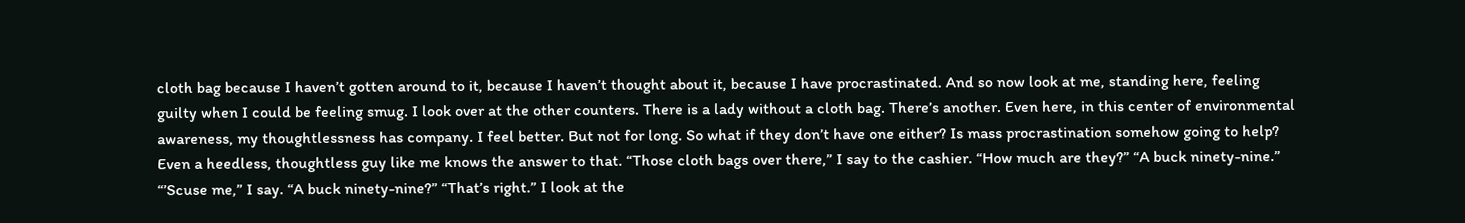cloth bag because I haven’t gotten around to it, because I haven’t thought about it, because I have procrastinated. And so now look at me, standing here, feeling guilty when I could be feeling smug. I look over at the other counters. There is a lady without a cloth bag. There’s another. Even here, in this center of environmental awareness, my thoughtlessness has company. I feel better. But not for long. So what if they don’t have one either? Is mass procrastination somehow going to help? Even a heedless, thoughtless guy like me knows the answer to that. “Those cloth bags over there,” I say to the cashier. “How much are they?” “A buck ninety-nine.” “’Scuse me,” I say. “A buck ninety-nine?” “That’s right.” I look at the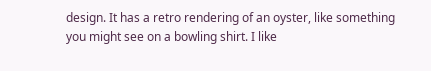design. It has a retro rendering of an oyster, like something you might see on a bowling shirt. I like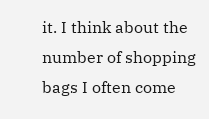it. I think about the number of shopping bags I often come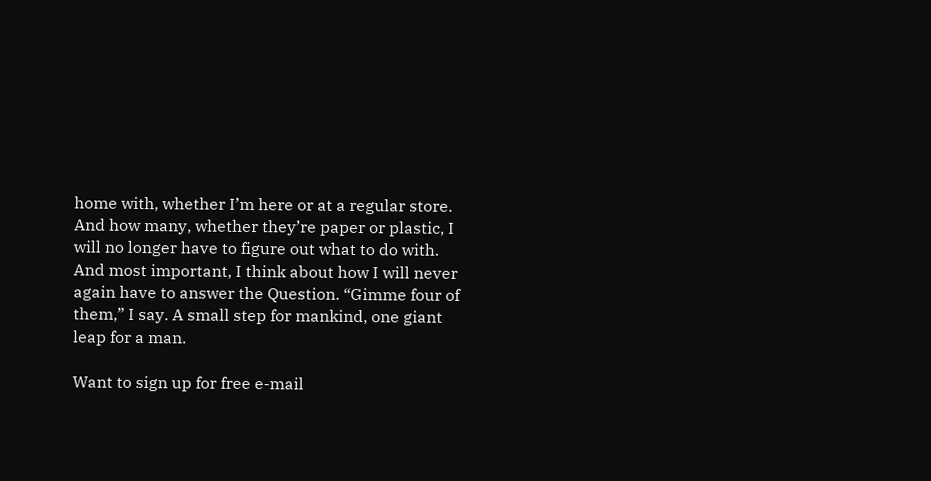home with, whether I’m here or at a regular store. And how many, whether they’re paper or plastic, I will no longer have to figure out what to do with. And most important, I think about how I will never again have to answer the Question. “Gimme four of them,” I say. A small step for mankind, one giant leap for a man.

Want to sign up for free e-mail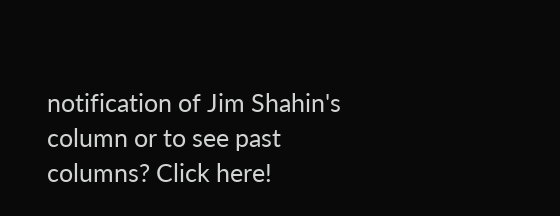notification of Jim Shahin's column or to see past columns? Click here!